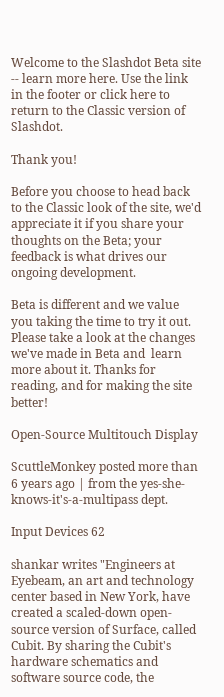Welcome to the Slashdot Beta site -- learn more here. Use the link in the footer or click here to return to the Classic version of Slashdot.

Thank you!

Before you choose to head back to the Classic look of the site, we'd appreciate it if you share your thoughts on the Beta; your feedback is what drives our ongoing development.

Beta is different and we value you taking the time to try it out. Please take a look at the changes we've made in Beta and  learn more about it. Thanks for reading, and for making the site better!

Open-Source Multitouch Display

ScuttleMonkey posted more than 6 years ago | from the yes-she-knows-it's-a-multipass dept.

Input Devices 62

shankar writes "Engineers at Eyebeam, an art and technology center based in New York, have created a scaled-down open-source version of Surface, called Cubit. By sharing the Cubit's hardware schematics and software source code, the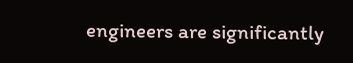engineers are significantly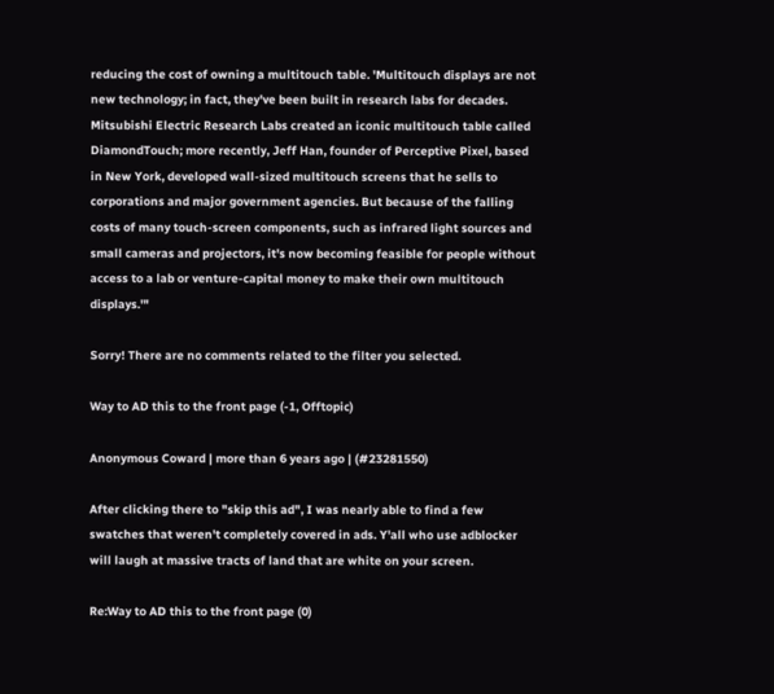reducing the cost of owning a multitouch table. 'Multitouch displays are not new technology; in fact, they've been built in research labs for decades. Mitsubishi Electric Research Labs created an iconic multitouch table called DiamondTouch; more recently, Jeff Han, founder of Perceptive Pixel, based in New York, developed wall-sized multitouch screens that he sells to corporations and major government agencies. But because of the falling costs of many touch-screen components, such as infrared light sources and small cameras and projectors, it's now becoming feasible for people without access to a lab or venture-capital money to make their own multitouch displays.'"

Sorry! There are no comments related to the filter you selected.

Way to AD this to the front page (-1, Offtopic)

Anonymous Coward | more than 6 years ago | (#23281550)

After clicking there to "skip this ad", I was nearly able to find a few swatches that weren't completely covered in ads. Y'all who use adblocker will laugh at massive tracts of land that are white on your screen.

Re:Way to AD this to the front page (0)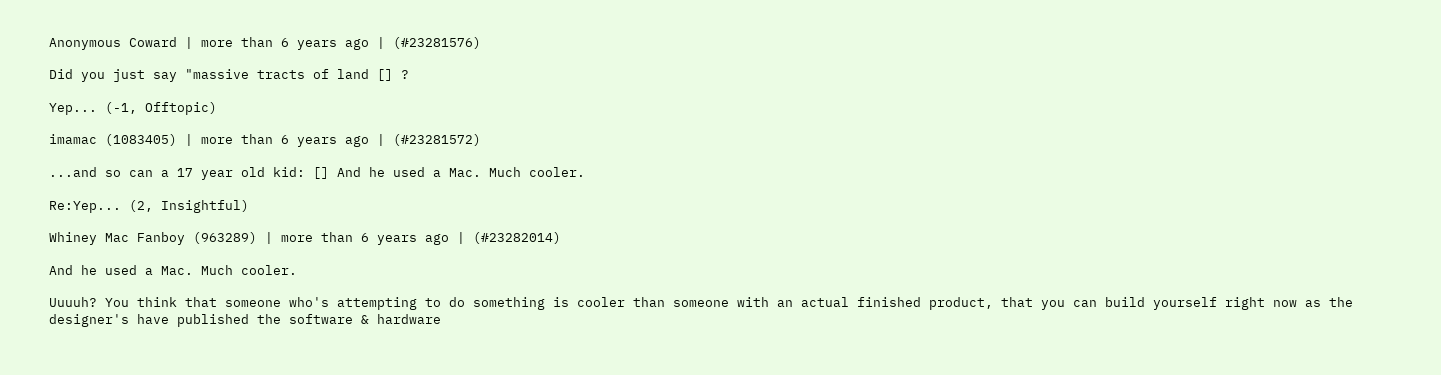Anonymous Coward | more than 6 years ago | (#23281576)

Did you just say "massive tracts of land [] ?

Yep... (-1, Offtopic)

imamac (1083405) | more than 6 years ago | (#23281572)

...and so can a 17 year old kid: [] And he used a Mac. Much cooler.

Re:Yep... (2, Insightful)

Whiney Mac Fanboy (963289) | more than 6 years ago | (#23282014)

And he used a Mac. Much cooler.

Uuuuh? You think that someone who's attempting to do something is cooler than someone with an actual finished product, that you can build yourself right now as the designer's have published the software & hardware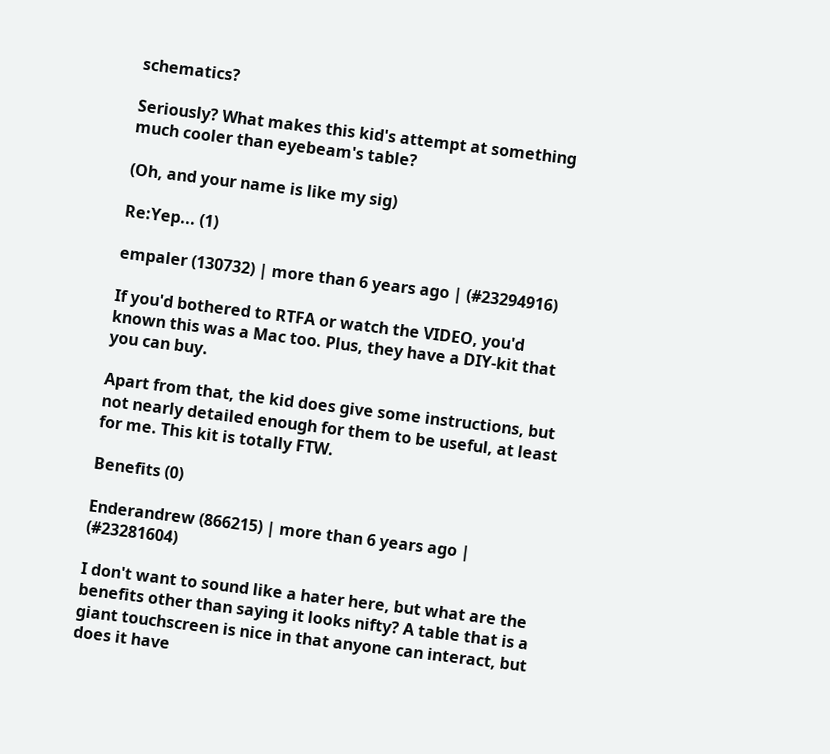schematics?

Seriously? What makes this kid's attempt at something much cooler than eyebeam's table?

(Oh, and your name is like my sig)

Re:Yep... (1)

empaler (130732) | more than 6 years ago | (#23294916)

If you'd bothered to RTFA or watch the VIDEO, you'd known this was a Mac too. Plus, they have a DIY-kit that you can buy.

Apart from that, the kid does give some instructions, but not nearly detailed enough for them to be useful, at least for me. This kit is totally FTW.

Benefits (0)

Enderandrew (866215) | more than 6 years ago | (#23281604)

I don't want to sound like a hater here, but what are the benefits other than saying it looks nifty? A table that is a giant touchscreen is nice in that anyone can interact, but does it have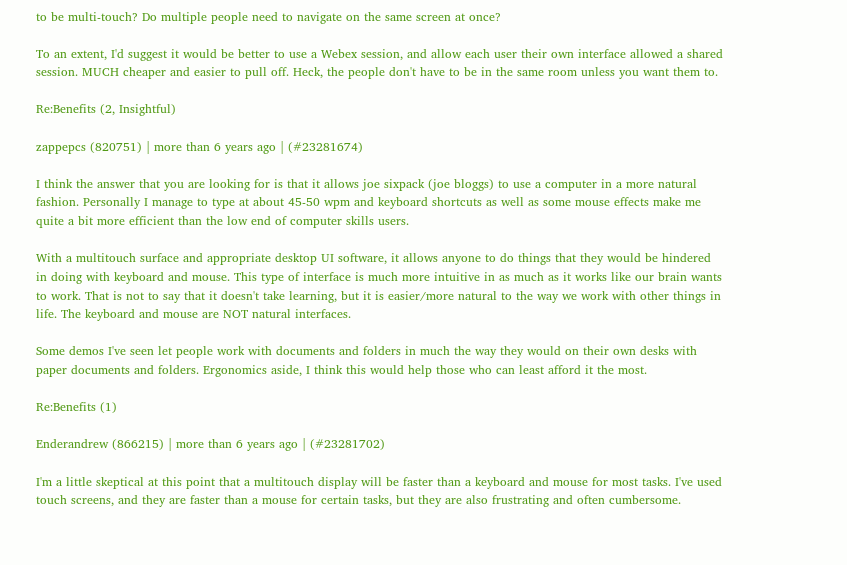to be multi-touch? Do multiple people need to navigate on the same screen at once?

To an extent, I'd suggest it would be better to use a Webex session, and allow each user their own interface allowed a shared session. MUCH cheaper and easier to pull off. Heck, the people don't have to be in the same room unless you want them to.

Re:Benefits (2, Insightful)

zappepcs (820751) | more than 6 years ago | (#23281674)

I think the answer that you are looking for is that it allows joe sixpack (joe bloggs) to use a computer in a more natural fashion. Personally I manage to type at about 45-50 wpm and keyboard shortcuts as well as some mouse effects make me quite a bit more efficient than the low end of computer skills users.

With a multitouch surface and appropriate desktop UI software, it allows anyone to do things that they would be hindered in doing with keyboard and mouse. This type of interface is much more intuitive in as much as it works like our brain wants to work. That is not to say that it doesn't take learning, but it is easier/more natural to the way we work with other things in life. The keyboard and mouse are NOT natural interfaces.

Some demos I've seen let people work with documents and folders in much the way they would on their own desks with paper documents and folders. Ergonomics aside, I think this would help those who can least afford it the most.

Re:Benefits (1)

Enderandrew (866215) | more than 6 years ago | (#23281702)

I'm a little skeptical at this point that a multitouch display will be faster than a keyboard and mouse for most tasks. I've used touch screens, and they are faster than a mouse for certain tasks, but they are also frustrating and often cumbersome.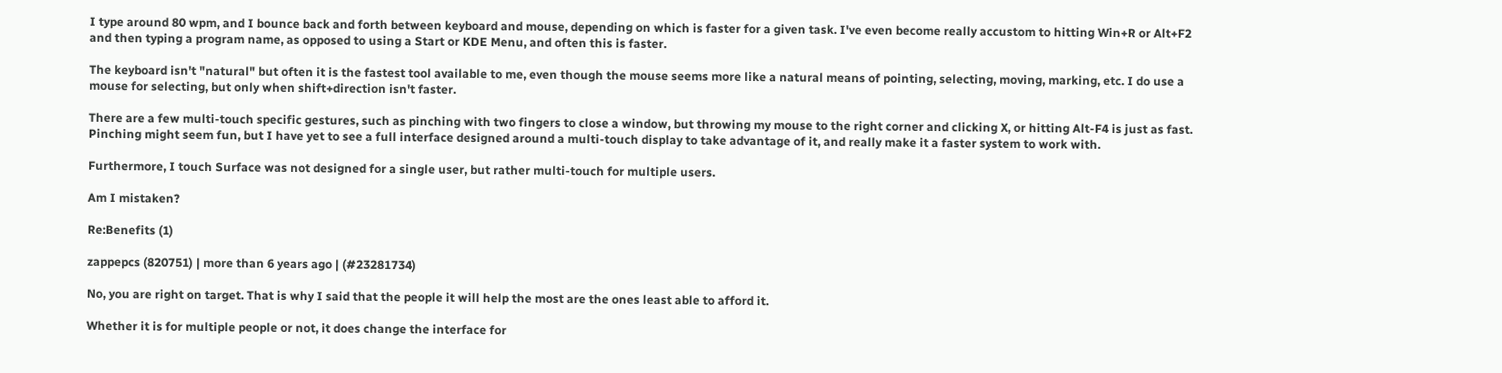I type around 80 wpm, and I bounce back and forth between keyboard and mouse, depending on which is faster for a given task. I've even become really accustom to hitting Win+R or Alt+F2 and then typing a program name, as opposed to using a Start or KDE Menu, and often this is faster.

The keyboard isn't "natural" but often it is the fastest tool available to me, even though the mouse seems more like a natural means of pointing, selecting, moving, marking, etc. I do use a mouse for selecting, but only when shift+direction isn't faster.

There are a few multi-touch specific gestures, such as pinching with two fingers to close a window, but throwing my mouse to the right corner and clicking X, or hitting Alt-F4 is just as fast. Pinching might seem fun, but I have yet to see a full interface designed around a multi-touch display to take advantage of it, and really make it a faster system to work with.

Furthermore, I touch Surface was not designed for a single user, but rather multi-touch for multiple users.

Am I mistaken?

Re:Benefits (1)

zappepcs (820751) | more than 6 years ago | (#23281734)

No, you are right on target. That is why I said that the people it will help the most are the ones least able to afford it.

Whether it is for multiple people or not, it does change the interface for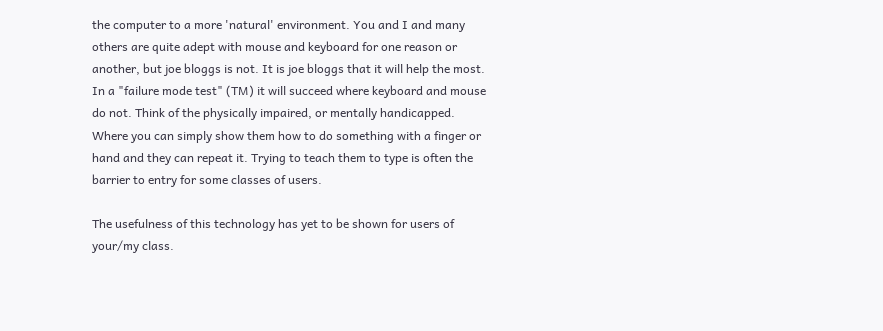the computer to a more 'natural' environment. You and I and many others are quite adept with mouse and keyboard for one reason or another, but joe bloggs is not. It is joe bloggs that it will help the most. In a "failure mode test" (TM) it will succeed where keyboard and mouse do not. Think of the physically impaired, or mentally handicapped. Where you can simply show them how to do something with a finger or hand and they can repeat it. Trying to teach them to type is often the barrier to entry for some classes of users.

The usefulness of this technology has yet to be shown for users of your/my class.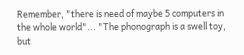Remember, "there is need of maybe 5 computers in the whole world"... "The phonograph is a swell toy, but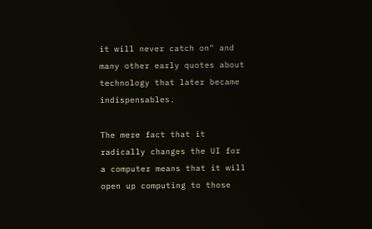it will never catch on" and many other early quotes about technology that later became indispensables.

The mere fact that it radically changes the UI for a computer means that it will open up computing to those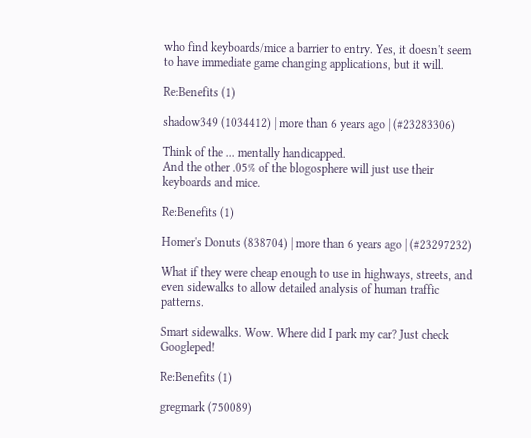who find keyboards/mice a barrier to entry. Yes, it doesn't seem to have immediate game changing applications, but it will.

Re:Benefits (1)

shadow349 (1034412) | more than 6 years ago | (#23283306)

Think of the ... mentally handicapped.
And the other .05% of the blogosphere will just use their keyboards and mice.

Re:Benefits (1)

Homer's Donuts (838704) | more than 6 years ago | (#23297232)

What if they were cheap enough to use in highways, streets, and even sidewalks to allow detailed analysis of human traffic patterns.

Smart sidewalks. Wow. Where did I park my car? Just check Googleped!

Re:Benefits (1)

gregmark (750089)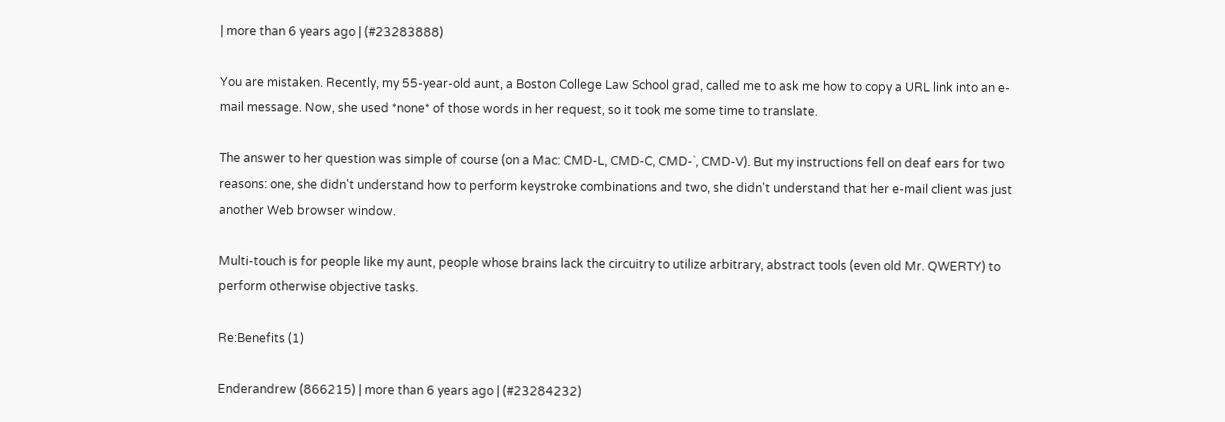| more than 6 years ago | (#23283888)

You are mistaken. Recently, my 55-year-old aunt, a Boston College Law School grad, called me to ask me how to copy a URL link into an e-mail message. Now, she used *none* of those words in her request, so it took me some time to translate.

The answer to her question was simple of course (on a Mac: CMD-L, CMD-C, CMD-`, CMD-V). But my instructions fell on deaf ears for two reasons: one, she didn't understand how to perform keystroke combinations and two, she didn't understand that her e-mail client was just another Web browser window.

Multi-touch is for people like my aunt, people whose brains lack the circuitry to utilize arbitrary, abstract tools (even old Mr. QWERTY) to perform otherwise objective tasks.

Re:Benefits (1)

Enderandrew (866215) | more than 6 years ago | (#23284232)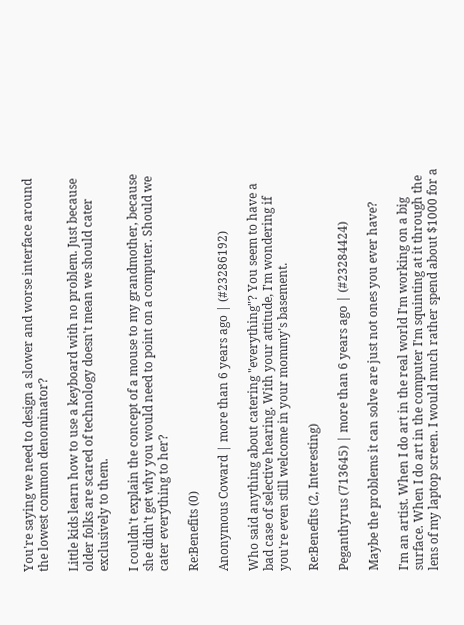You're saying we need to design a slower and worse interface around the lowest common denominator?

Little kids learn how to use a keyboard with no problem. Just because older folks are scared of technology doesn't mean we should cater exclusively to them.

I couldn't explain the concept of a mouse to my grandmother, because she didn't get why you would need to point on a computer. Should we cater everything to her?

Re:Benefits (0)

Anonymous Coward | more than 6 years ago | (#23286192)

Who said anything about catering "everything"? You seem to have a bad case of selective hearing. With your attitude, I'm wondering if you're even still welcome in your mommy's basement.

Re:Benefits (2, Interesting)

Peganthyrus (713645) | more than 6 years ago | (#23284424)

Maybe the problems it can solve are just not ones you ever have?

I'm an artist. When I do art in the real world I'm working on a big surface. When I do art in the computer I'm squinting at it through the lens of my laptop screen. I would much rather spend about $1000 for a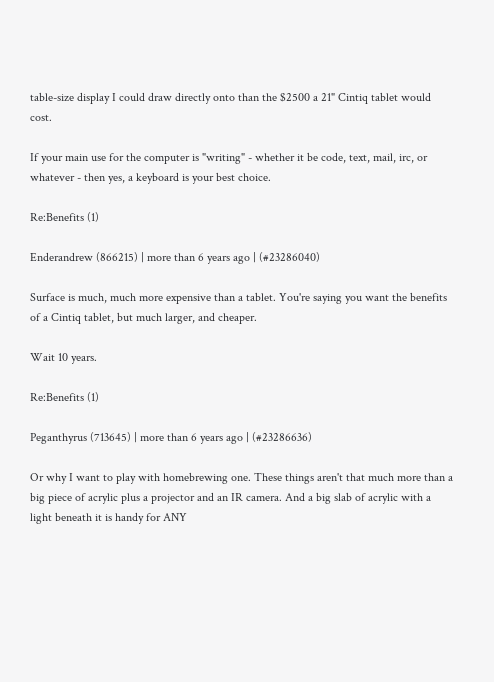table-size display I could draw directly onto than the $2500 a 21" Cintiq tablet would cost.

If your main use for the computer is "writing" - whether it be code, text, mail, irc, or whatever - then yes, a keyboard is your best choice.

Re:Benefits (1)

Enderandrew (866215) | more than 6 years ago | (#23286040)

Surface is much, much more expensive than a tablet. You're saying you want the benefits of a Cintiq tablet, but much larger, and cheaper.

Wait 10 years.

Re:Benefits (1)

Peganthyrus (713645) | more than 6 years ago | (#23286636)

Or why I want to play with homebrewing one. These things aren't that much more than a big piece of acrylic plus a projector and an IR camera. And a big slab of acrylic with a light beneath it is handy for ANY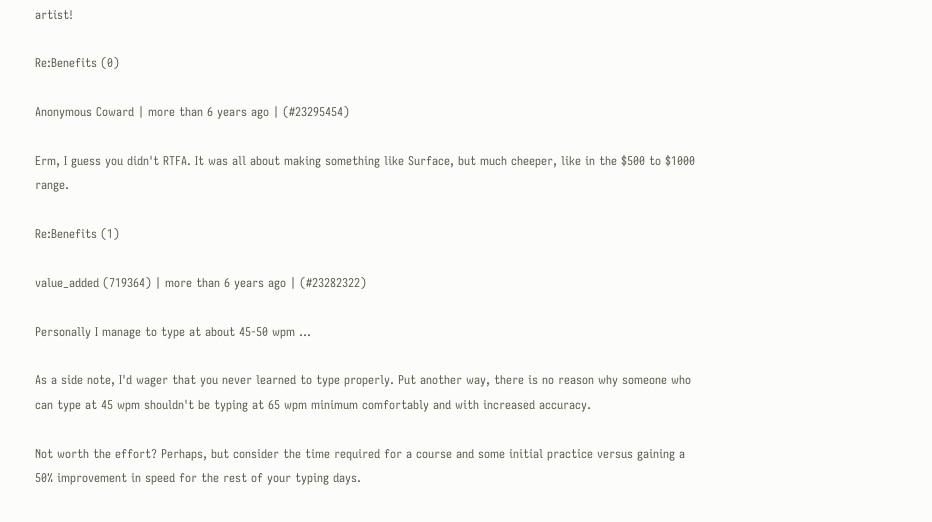artist!

Re:Benefits (0)

Anonymous Coward | more than 6 years ago | (#23295454)

Erm, I guess you didn't RTFA. It was all about making something like Surface, but much cheeper, like in the $500 to $1000 range.

Re:Benefits (1)

value_added (719364) | more than 6 years ago | (#23282322)

Personally I manage to type at about 45-50 wpm ...

As a side note, I'd wager that you never learned to type properly. Put another way, there is no reason why someone who can type at 45 wpm shouldn't be typing at 65 wpm minimum comfortably and with increased accuracy.

Not worth the effort? Perhaps, but consider the time required for a course and some initial practice versus gaining a 50% improvement in speed for the rest of your typing days.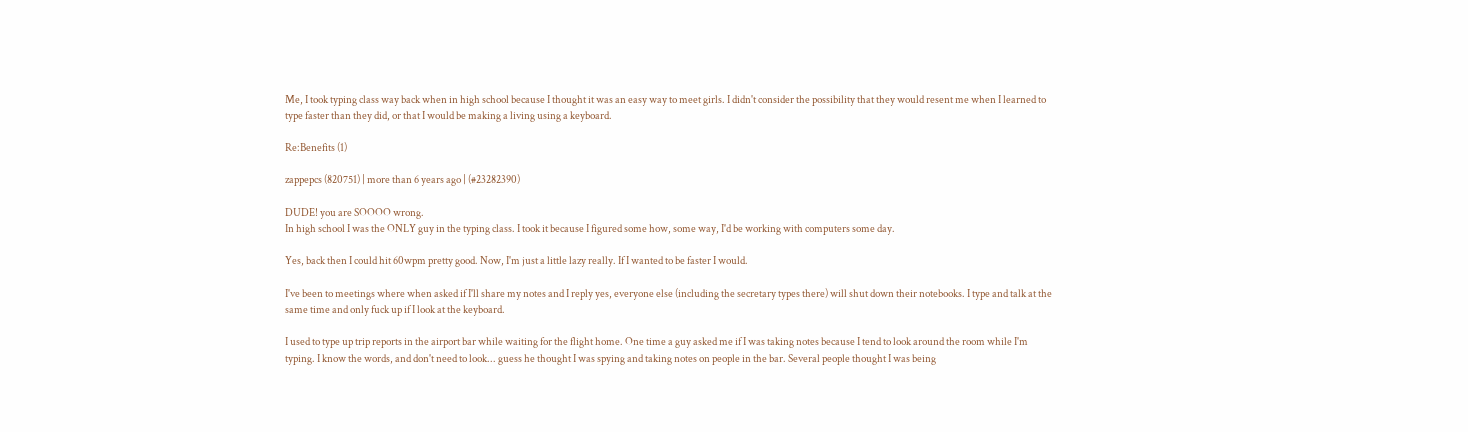Me, I took typing class way back when in high school because I thought it was an easy way to meet girls. I didn't consider the possibility that they would resent me when I learned to type faster than they did, or that I would be making a living using a keyboard.

Re:Benefits (1)

zappepcs (820751) | more than 6 years ago | (#23282390)

DUDE! you are SOOOO wrong.
In high school I was the ONLY guy in the typing class. I took it because I figured some how, some way, I'd be working with computers some day.

Yes, back then I could hit 60wpm pretty good. Now, I'm just a little lazy really. If I wanted to be faster I would.

I've been to meetings where when asked if I'll share my notes and I reply yes, everyone else (including the secretary types there) will shut down their notebooks. I type and talk at the same time and only fuck up if I look at the keyboard.

I used to type up trip reports in the airport bar while waiting for the flight home. One time a guy asked me if I was taking notes because I tend to look around the room while I'm typing. I know the words, and don't need to look... guess he thought I was spying and taking notes on people in the bar. Several people thought I was being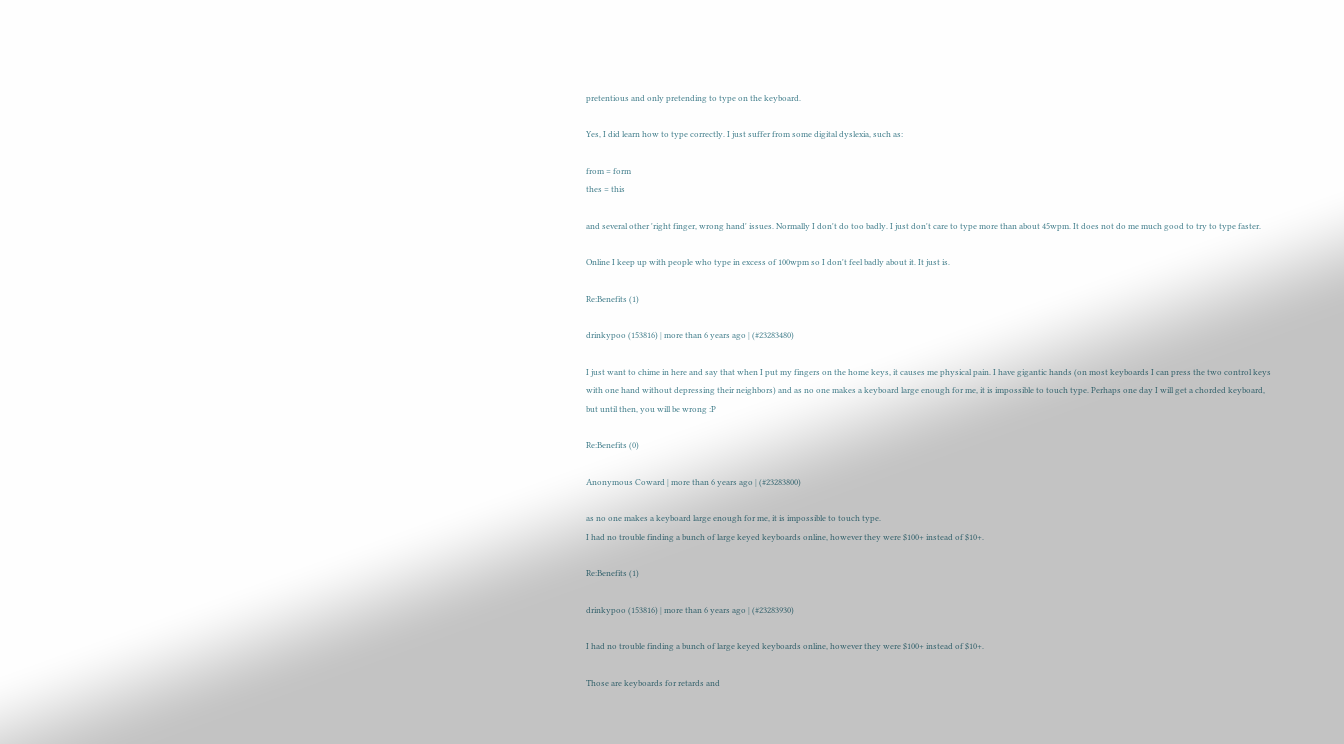pretentious and only pretending to type on the keyboard.

Yes, I did learn how to type correctly. I just suffer from some digital dyslexia, such as:

from = form
thes = this

and several other 'right finger, wrong hand' issues. Normally I don't do too badly. I just don't care to type more than about 45wpm. It does not do me much good to try to type faster.

Online I keep up with people who type in excess of 100wpm so I don't feel badly about it. It just is.

Re:Benefits (1)

drinkypoo (153816) | more than 6 years ago | (#23283480)

I just want to chime in here and say that when I put my fingers on the home keys, it causes me physical pain. I have gigantic hands (on most keyboards I can press the two control keys with one hand without depressing their neighbors) and as no one makes a keyboard large enough for me, it is impossible to touch type. Perhaps one day I will get a chorded keyboard, but until then, you will be wrong :P

Re:Benefits (0)

Anonymous Coward | more than 6 years ago | (#23283800)

as no one makes a keyboard large enough for me, it is impossible to touch type.
I had no trouble finding a bunch of large keyed keyboards online, however they were $100+ instead of $10+.

Re:Benefits (1)

drinkypoo (153816) | more than 6 years ago | (#23283930)

I had no trouble finding a bunch of large keyed keyboards online, however they were $100+ instead of $10+.

Those are keyboards for retards and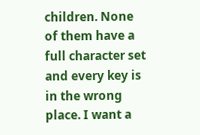children. None of them have a full character set and every key is in the wrong place. I want a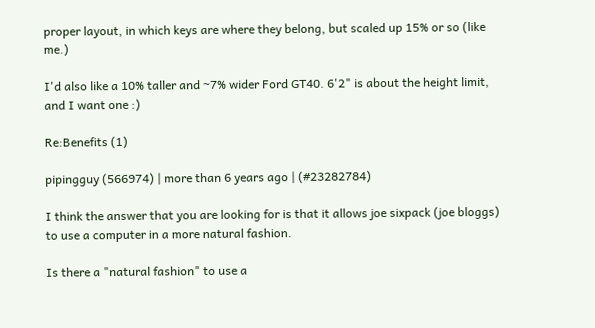proper layout, in which keys are where they belong, but scaled up 15% or so (like me.)

I'd also like a 10% taller and ~7% wider Ford GT40. 6'2" is about the height limit, and I want one :)

Re:Benefits (1)

pipingguy (566974) | more than 6 years ago | (#23282784)

I think the answer that you are looking for is that it allows joe sixpack (joe bloggs) to use a computer in a more natural fashion.

Is there a "natural fashion" to use a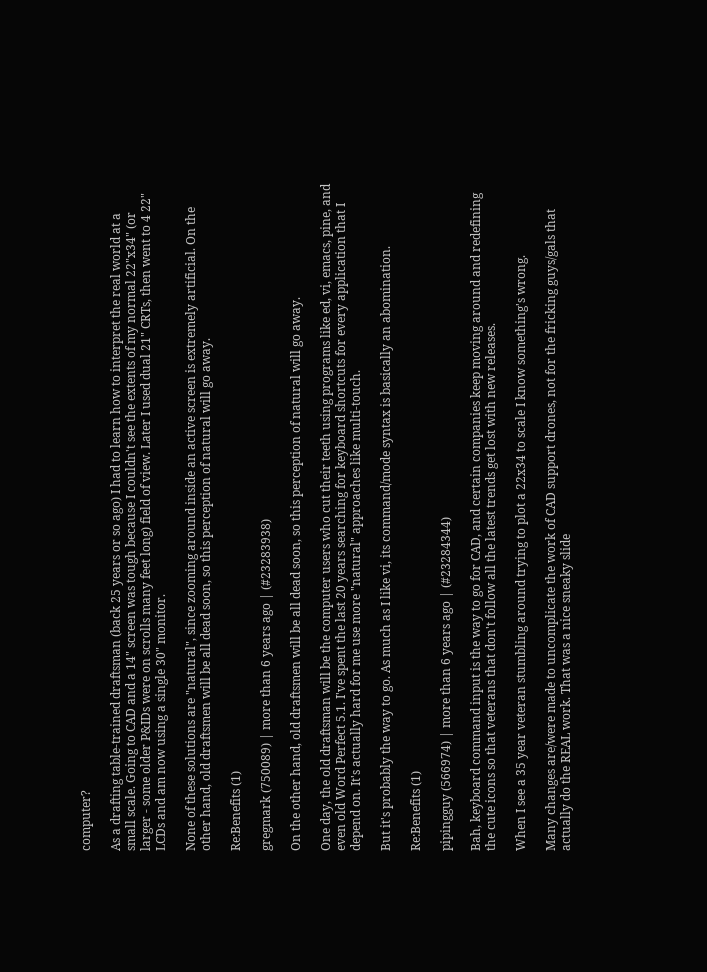computer?

As a drafting table-trained draftsman (back 25 years or so ago) I had to learn how to interpret the real world at a small scale. Going to CAD and a 14" screen was tough because I couldn't see the extents of my normal 22"x34" (or larger - some older P&IDs were on scrolls many feet long) field of view. Later I used dual 21" CRTs, then went to 4 22" LCDs and am now using a single 30" monitor.

None of these solutions are "natural", since zooming around inside an active screen is extremely artificial. On the other hand, old draftsmen will be all dead soon, so this perception of natural will go away.

Re:Benefits (1)

gregmark (750089) | more than 6 years ago | (#23283938)

On the other hand, old draftsmen will be all dead soon, so this perception of natural will go away.

One day, the old draftsman will be the computer users who cut their teeth using programs like ed, vi, emacs, pine, and even old Word Perfect 5.1. I've spent the last 20 years searching for keyboard shortcuts for every application that I depend on. It's actually hard for me use more "natural" approaches like multi-touch.

But it's probably the way to go. As much as I like vi, its command/mode syntax is basically an abomination.

Re:Benefits (1)

pipingguy (566974) | more than 6 years ago | (#23284344)

Bah, keyboard command input is the way to go for CAD, and certain companies keep moving around and redefining the cute icons so that veterans that don't follow all the latest trends get lost with new releases.

When I see a 35 year veteran stumbling around trying to plot a 22x34 to scale I know something's wrong.

Many changes are/were made to uncomplicate the work of CAD support drones, not for the fricking guys/gals that actually do the REAL work. That was a nice sneaky slide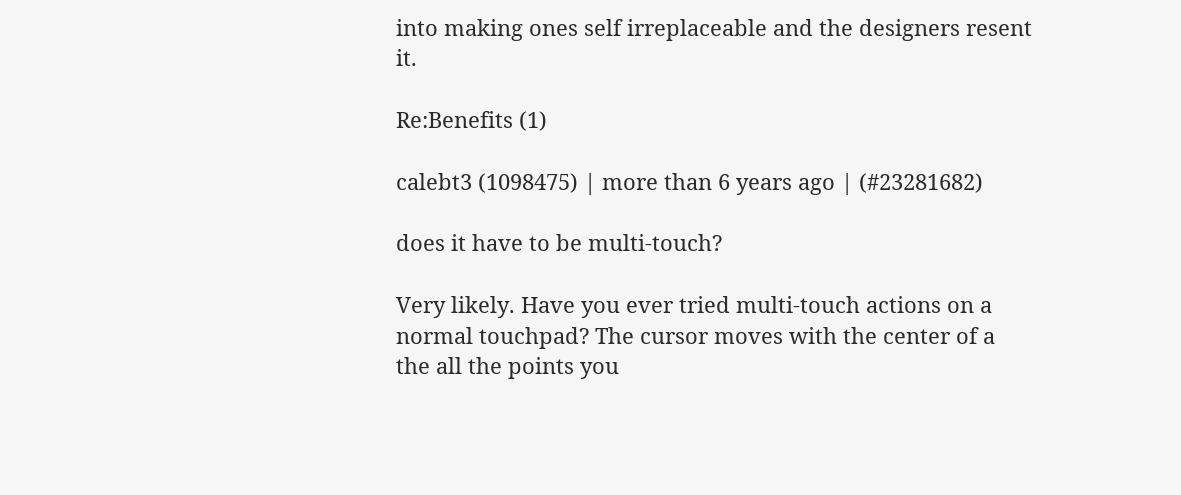into making ones self irreplaceable and the designers resent it.

Re:Benefits (1)

calebt3 (1098475) | more than 6 years ago | (#23281682)

does it have to be multi-touch?

Very likely. Have you ever tried multi-touch actions on a normal touchpad? The cursor moves with the center of a the all the points you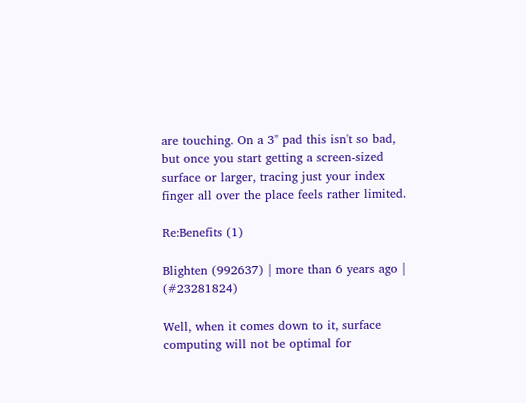are touching. On a 3" pad this isn't so bad, but once you start getting a screen-sized surface or larger, tracing just your index finger all over the place feels rather limited.

Re:Benefits (1)

Blighten (992637) | more than 6 years ago | (#23281824)

Well, when it comes down to it, surface computing will not be optimal for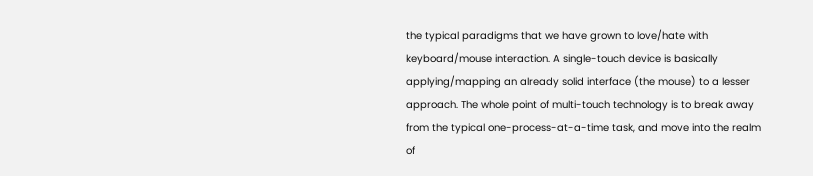the typical paradigms that we have grown to love/hate with keyboard/mouse interaction. A single-touch device is basically applying/mapping an already solid interface (the mouse) to a lesser approach. The whole point of multi-touch technology is to break away from the typical one-process-at-a-time task, and move into the realm of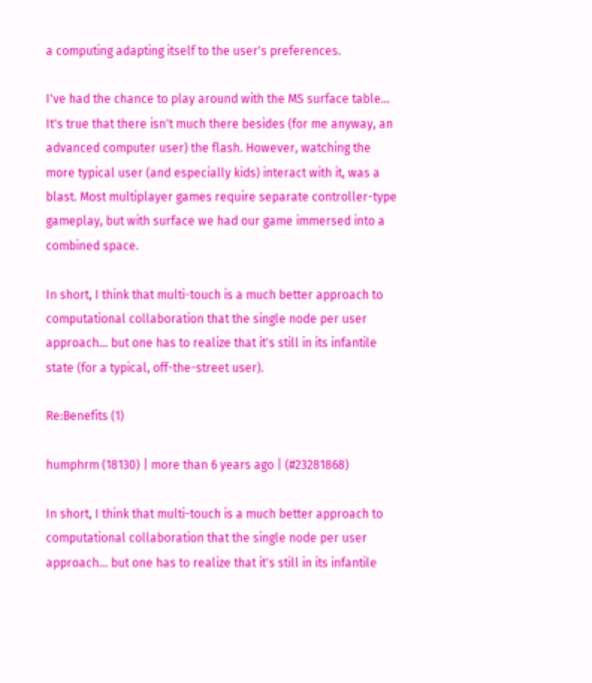a computing adapting itself to the user's preferences.

I've had the chance to play around with the MS surface table... It's true that there isn't much there besides (for me anyway, an advanced computer user) the flash. However, watching the more typical user (and especially kids) interact with it, was a blast. Most multiplayer games require separate controller-type gameplay, but with surface we had our game immersed into a combined space.

In short, I think that multi-touch is a much better approach to computational collaboration that the single node per user approach... but one has to realize that it's still in its infantile state (for a typical, off-the-street user).

Re:Benefits (1)

humphrm (18130) | more than 6 years ago | (#23281868)

In short, I think that multi-touch is a much better approach to computational collaboration that the single node per user approach... but one has to realize that it's still in its infantile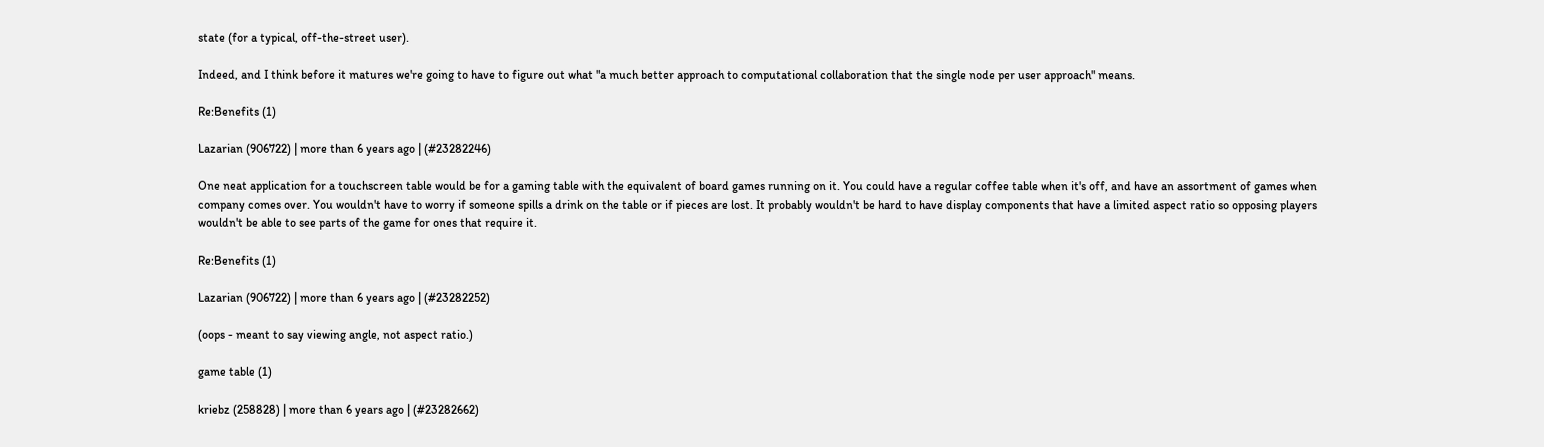state (for a typical, off-the-street user).

Indeed, and I think before it matures we're going to have to figure out what "a much better approach to computational collaboration that the single node per user approach" means.

Re:Benefits (1)

Lazarian (906722) | more than 6 years ago | (#23282246)

One neat application for a touchscreen table would be for a gaming table with the equivalent of board games running on it. You could have a regular coffee table when it's off, and have an assortment of games when company comes over. You wouldn't have to worry if someone spills a drink on the table or if pieces are lost. It probably wouldn't be hard to have display components that have a limited aspect ratio so opposing players wouldn't be able to see parts of the game for ones that require it.

Re:Benefits (1)

Lazarian (906722) | more than 6 years ago | (#23282252)

(oops - meant to say viewing angle, not aspect ratio.)

game table (1)

kriebz (258828) | more than 6 years ago | (#23282662)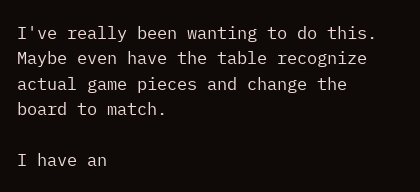I've really been wanting to do this. Maybe even have the table recognize actual game pieces and change the board to match.

I have an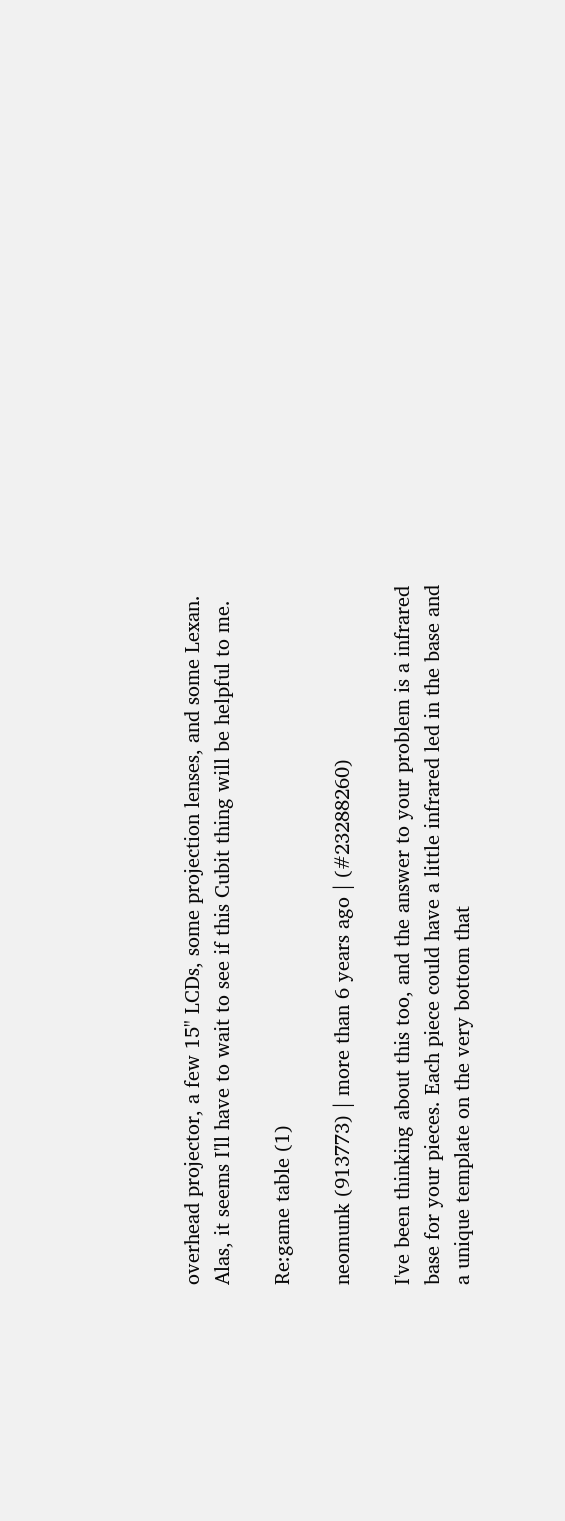overhead projector, a few 15" LCDs, some projection lenses, and some Lexan. Alas, it seems I'll have to wait to see if this Cubit thing will be helpful to me.

Re:game table (1)

neomunk (913773) | more than 6 years ago | (#23288260)

I've been thinking about this too, and the answer to your problem is a infrared base for your pieces. Each piece could have a little infrared led in the base and a unique template on the very bottom that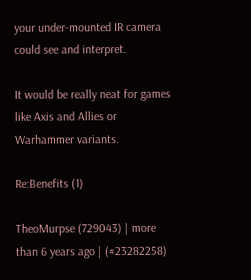your under-mounted IR camera could see and interpret.

It would be really neat for games like Axis and Allies or Warhammer variants.

Re:Benefits (1)

TheoMurpse (729043) | more than 6 years ago | (#23282258)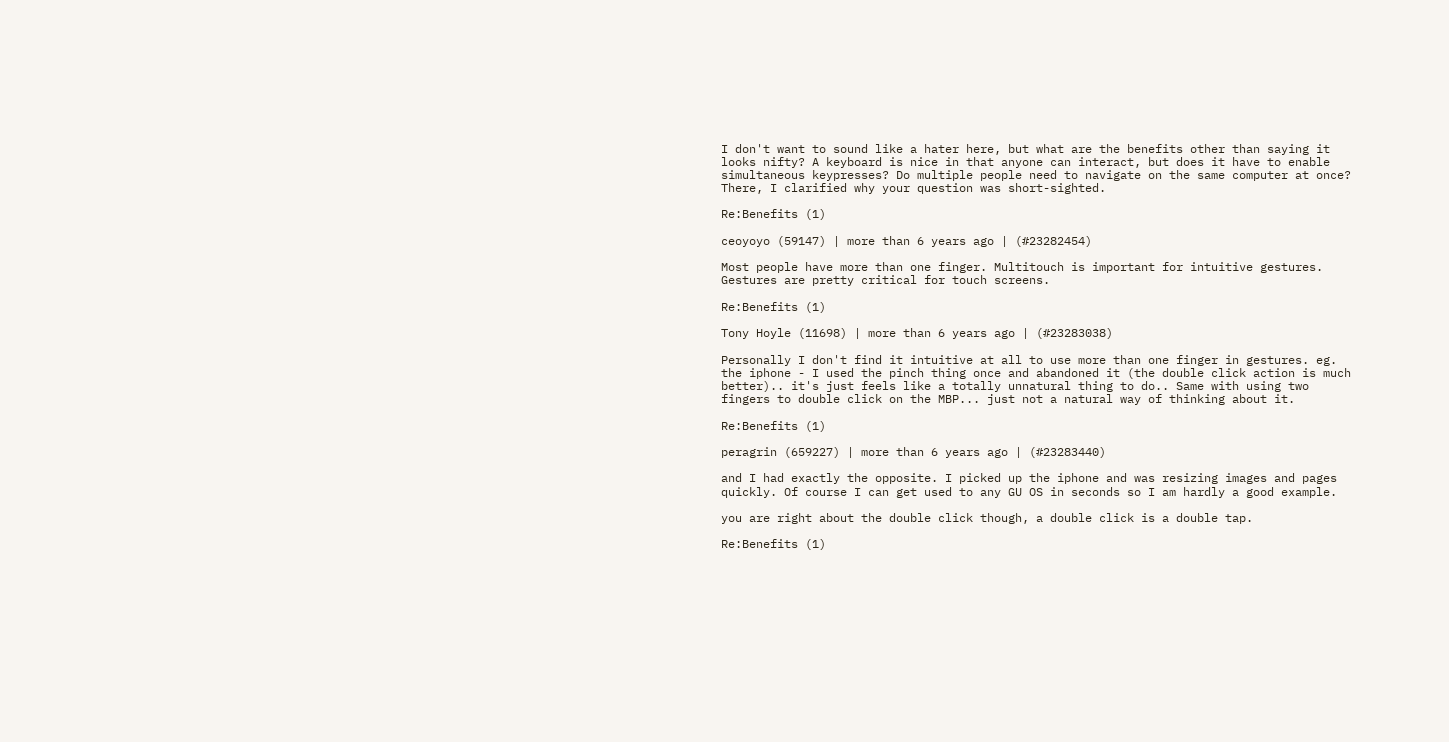I don't want to sound like a hater here, but what are the benefits other than saying it looks nifty? A keyboard is nice in that anyone can interact, but does it have to enable simultaneous keypresses? Do multiple people need to navigate on the same computer at once?
There, I clarified why your question was short-sighted.

Re:Benefits (1)

ceoyoyo (59147) | more than 6 years ago | (#23282454)

Most people have more than one finger. Multitouch is important for intuitive gestures. Gestures are pretty critical for touch screens.

Re:Benefits (1)

Tony Hoyle (11698) | more than 6 years ago | (#23283038)

Personally I don't find it intuitive at all to use more than one finger in gestures. eg. the iphone - I used the pinch thing once and abandoned it (the double click action is much better).. it's just feels like a totally unnatural thing to do.. Same with using two fingers to double click on the MBP... just not a natural way of thinking about it.

Re:Benefits (1)

peragrin (659227) | more than 6 years ago | (#23283440)

and I had exactly the opposite. I picked up the iphone and was resizing images and pages quickly. Of course I can get used to any GU OS in seconds so I am hardly a good example.

you are right about the double click though, a double click is a double tap.

Re:Benefits (1)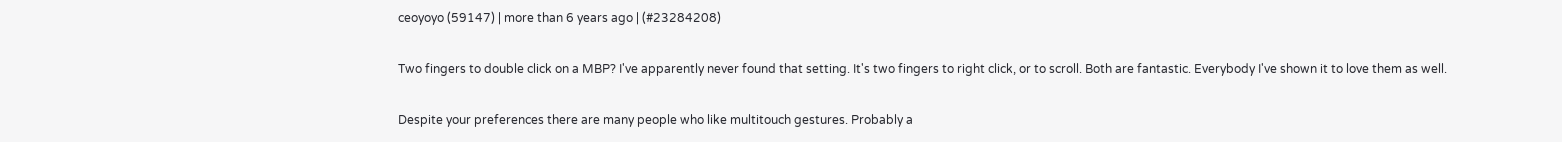ceoyoyo (59147) | more than 6 years ago | (#23284208)

Two fingers to double click on a MBP? I've apparently never found that setting. It's two fingers to right click, or to scroll. Both are fantastic. Everybody I've shown it to love them as well.

Despite your preferences there are many people who like multitouch gestures. Probably a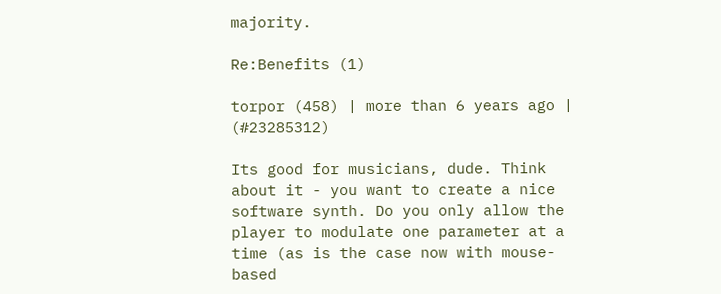majority.

Re:Benefits (1)

torpor (458) | more than 6 years ago | (#23285312)

Its good for musicians, dude. Think about it - you want to create a nice software synth. Do you only allow the player to modulate one parameter at a time (as is the case now with mouse-based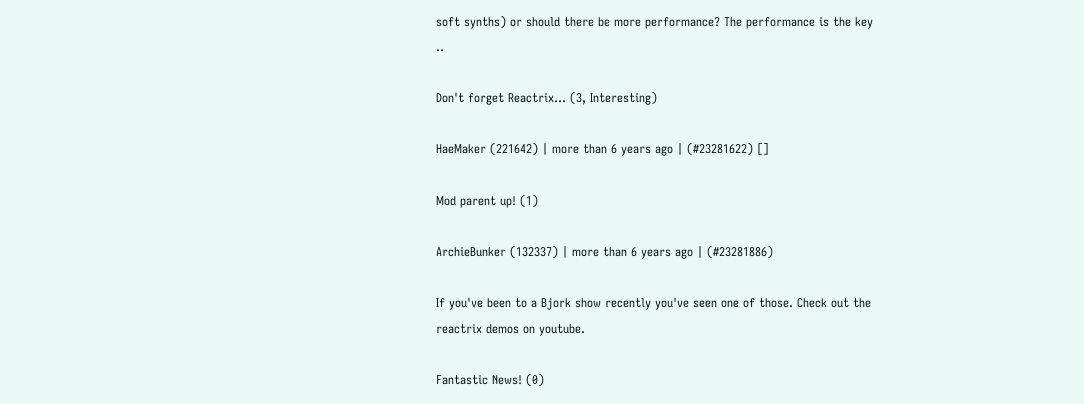soft synths) or should there be more performance? The performance is the key ..

Don't forget Reactrix... (3, Interesting)

HaeMaker (221642) | more than 6 years ago | (#23281622) []

Mod parent up! (1)

ArchieBunker (132337) | more than 6 years ago | (#23281886)

If you've been to a Bjork show recently you've seen one of those. Check out the reactrix demos on youtube.

Fantastic News! (0)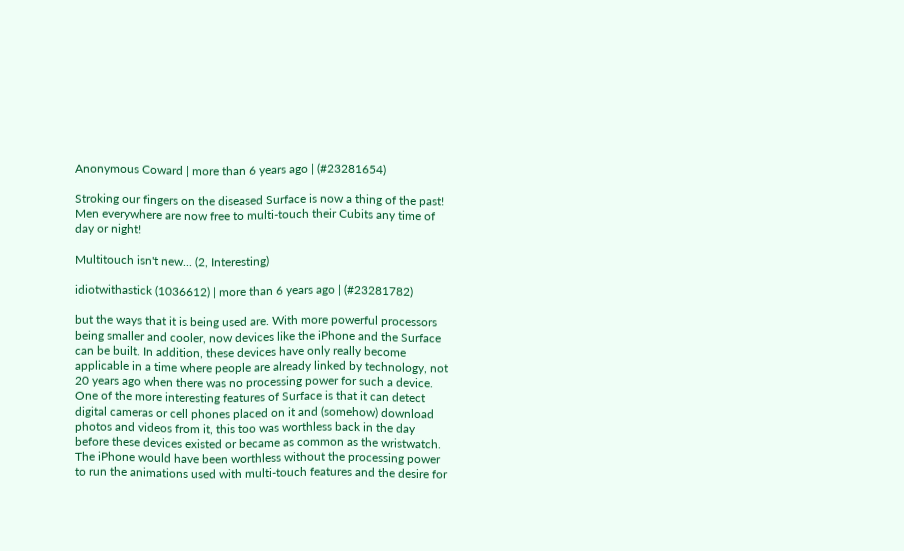Anonymous Coward | more than 6 years ago | (#23281654)

Stroking our fingers on the diseased Surface is now a thing of the past! Men everywhere are now free to multi-touch their Cubits any time of day or night!

Multitouch isn't new... (2, Interesting)

idiotwithastick (1036612) | more than 6 years ago | (#23281782)

but the ways that it is being used are. With more powerful processors being smaller and cooler, now devices like the iPhone and the Surface can be built. In addition, these devices have only really become applicable in a time where people are already linked by technology, not 20 years ago when there was no processing power for such a device. One of the more interesting features of Surface is that it can detect digital cameras or cell phones placed on it and (somehow) download photos and videos from it, this too was worthless back in the day before these devices existed or became as common as the wristwatch. The iPhone would have been worthless without the processing power to run the animations used with multi-touch features and the desire for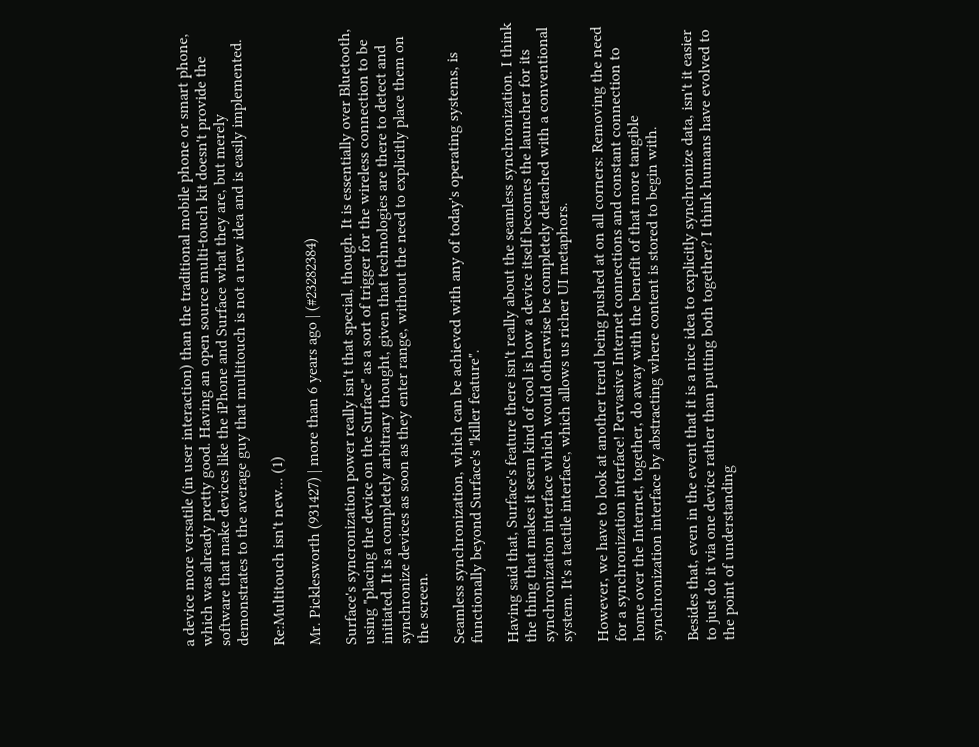a device more versatile (in user interaction) than the traditional mobile phone or smart phone, which was already pretty good. Having an open source multi-touch kit doesn't provide the software that make devices like the iPhone and Surface what they are, but merely demonstrates to the average guy that multitouch is not a new idea and is easily implemented.

Re:Multitouch isn't new... (1)

Mr. Picklesworth (931427) | more than 6 years ago | (#23282384)

Surface's syncronization power really isn't that special, though. It is essentially over Bluetooth, using "placing the device on the Surface" as a sort of trigger for the wireless connection to be initiated. It is a completely arbitrary thought, given that technologies are there to detect and synchronize devices as soon as they enter range, without the need to explicitly place them on the screen.

Seamless synchronization, which can be achieved with any of today's operating systems, is functionally beyond Surface's "killer feature".

Having said that, Surface's feature there isn't really about the seamless synchronization. I think the thing that makes it seem kind of cool is how a device itself becomes the launcher for its synchronization interface which would otherwise be completely detached with a conventional system. It's a tactile interface, which allows us richer UI metaphors.

However, we have to look at another trend being pushed at on all corners: Removing the need for a synchronization interface! Pervasive Internet connections and constant connection to home over the Internet, together, do away with the benefit of that more tangible synchronization interface by abstracting where content is stored to begin with.

Besides that, even in the event that it is a nice idea to explicitly synchronize data, isn't it easier to just do it via one device rather than putting both together? I think humans have evolved to the point of understanding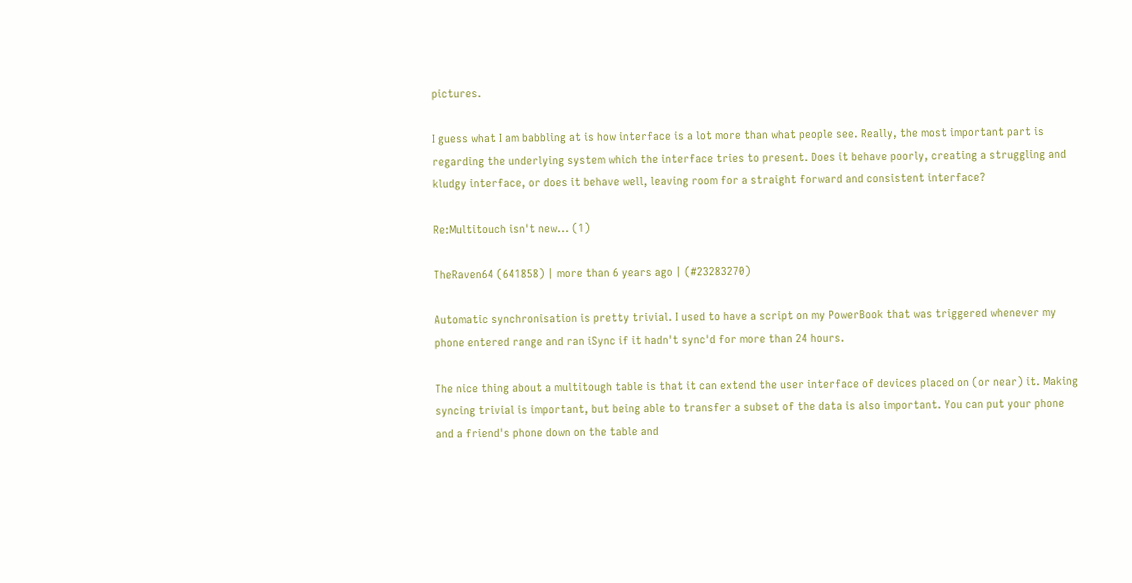pictures.

I guess what I am babbling at is how interface is a lot more than what people see. Really, the most important part is regarding the underlying system which the interface tries to present. Does it behave poorly, creating a struggling and kludgy interface, or does it behave well, leaving room for a straight forward and consistent interface?

Re:Multitouch isn't new... (1)

TheRaven64 (641858) | more than 6 years ago | (#23283270)

Automatic synchronisation is pretty trivial. I used to have a script on my PowerBook that was triggered whenever my phone entered range and ran iSync if it hadn't sync'd for more than 24 hours.

The nice thing about a multitough table is that it can extend the user interface of devices placed on (or near) it. Making syncing trivial is important, but being able to transfer a subset of the data is also important. You can put your phone and a friend's phone down on the table and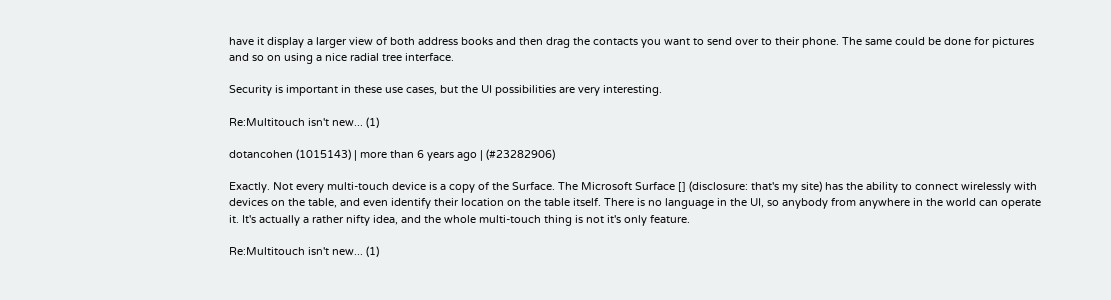have it display a larger view of both address books and then drag the contacts you want to send over to their phone. The same could be done for pictures and so on using a nice radial tree interface.

Security is important in these use cases, but the UI possibilities are very interesting.

Re:Multitouch isn't new... (1)

dotancohen (1015143) | more than 6 years ago | (#23282906)

Exactly. Not every multi-touch device is a copy of the Surface. The Microsoft Surface [] (disclosure: that's my site) has the ability to connect wirelessly with devices on the table, and even identify their location on the table itself. There is no language in the UI, so anybody from anywhere in the world can operate it. It's actually a rather nifty idea, and the whole multi-touch thing is not it's only feature.

Re:Multitouch isn't new... (1)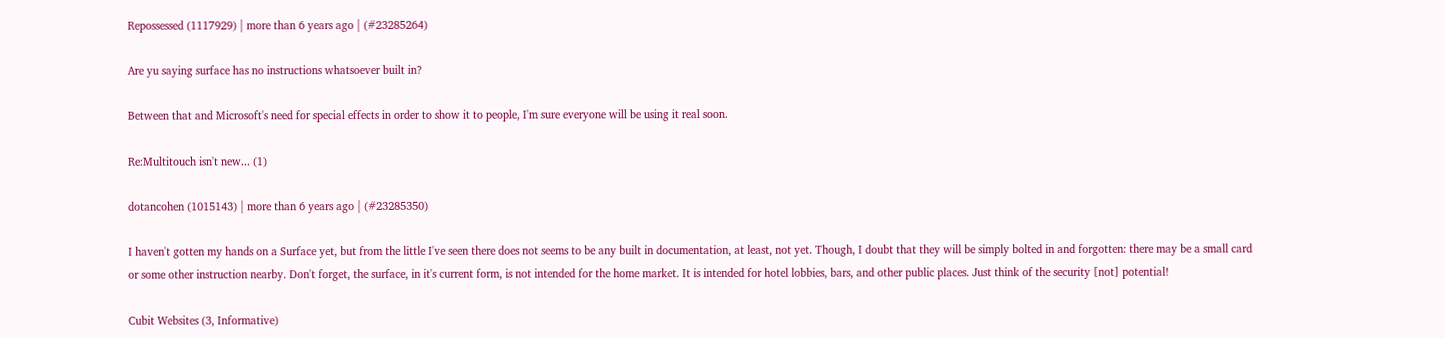Repossessed (1117929) | more than 6 years ago | (#23285264)

Are yu saying surface has no instructions whatsoever built in?

Between that and Microsoft's need for special effects in order to show it to people, I'm sure everyone will be using it real soon.

Re:Multitouch isn't new... (1)

dotancohen (1015143) | more than 6 years ago | (#23285350)

I haven't gotten my hands on a Surface yet, but from the little I've seen there does not seems to be any built in documentation, at least, not yet. Though, I doubt that they will be simply bolted in and forgotten: there may be a small card or some other instruction nearby. Don't forget, the surface, in it's current form, is not intended for the home market. It is intended for hotel lobbies, bars, and other public places. Just think of the security [not] potential!

Cubit Websites (3, Informative)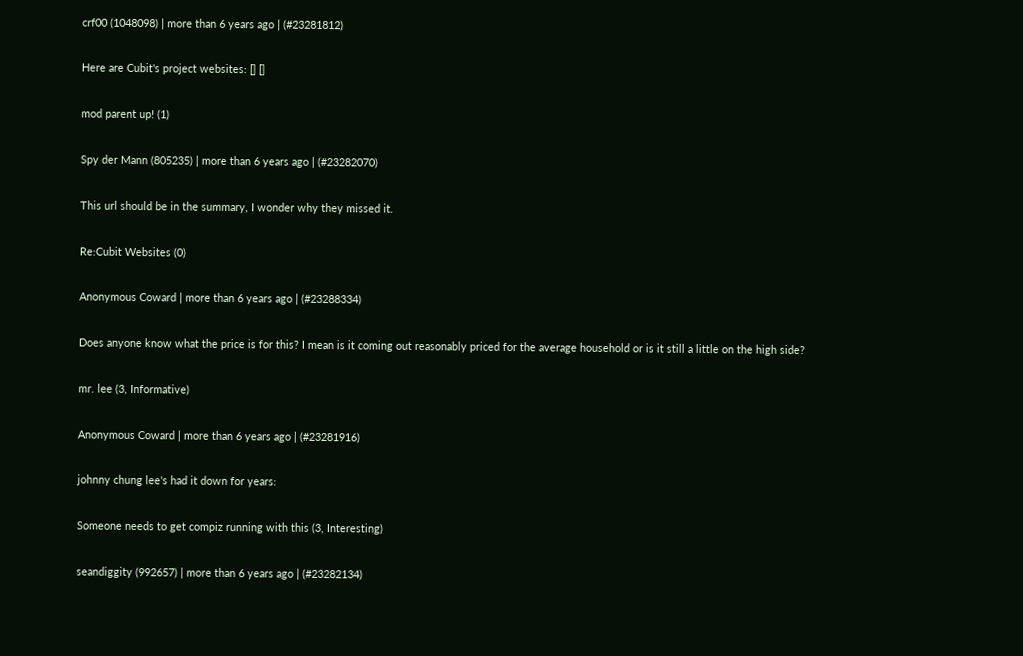crf00 (1048098) | more than 6 years ago | (#23281812)

Here are Cubit's project websites: [] []

mod parent up! (1)

Spy der Mann (805235) | more than 6 years ago | (#23282070)

This url should be in the summary, I wonder why they missed it.

Re:Cubit Websites (0)

Anonymous Coward | more than 6 years ago | (#23288334)

Does anyone know what the price is for this? I mean is it coming out reasonably priced for the average household or is it still a little on the high side?

mr. lee (3, Informative)

Anonymous Coward | more than 6 years ago | (#23281916)

johnny chung lee's had it down for years:

Someone needs to get compiz running with this (3, Interesting)

seandiggity (992657) | more than 6 years ago | (#23282134)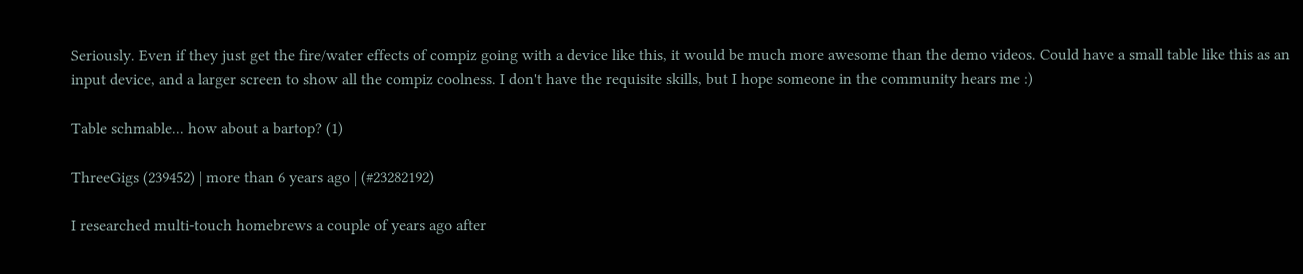Seriously. Even if they just get the fire/water effects of compiz going with a device like this, it would be much more awesome than the demo videos. Could have a small table like this as an input device, and a larger screen to show all the compiz coolness. I don't have the requisite skills, but I hope someone in the community hears me :)

Table schmable... how about a bartop? (1)

ThreeGigs (239452) | more than 6 years ago | (#23282192)

I researched multi-touch homebrews a couple of years ago after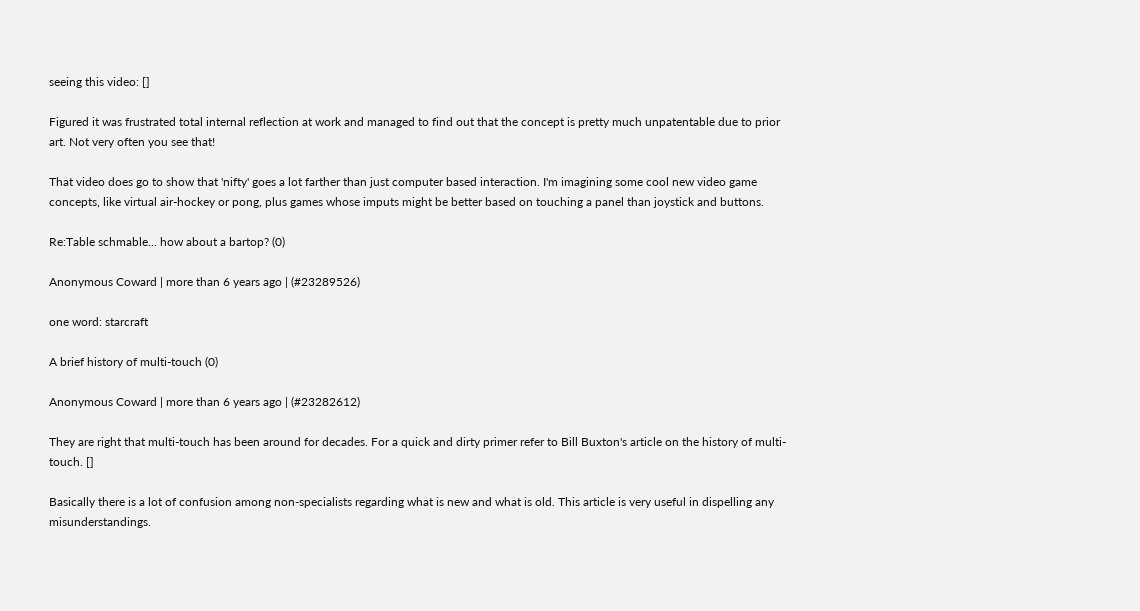seeing this video: []

Figured it was frustrated total internal reflection at work and managed to find out that the concept is pretty much unpatentable due to prior art. Not very often you see that!

That video does go to show that 'nifty' goes a lot farther than just computer based interaction. I'm imagining some cool new video game concepts, like virtual air-hockey or pong, plus games whose imputs might be better based on touching a panel than joystick and buttons.

Re:Table schmable... how about a bartop? (0)

Anonymous Coward | more than 6 years ago | (#23289526)

one word: starcraft

A brief history of multi-touch (0)

Anonymous Coward | more than 6 years ago | (#23282612)

They are right that multi-touch has been around for decades. For a quick and dirty primer refer to Bill Buxton's article on the history of multi-touch. []

Basically there is a lot of confusion among non-specialists regarding what is new and what is old. This article is very useful in dispelling any misunderstandings.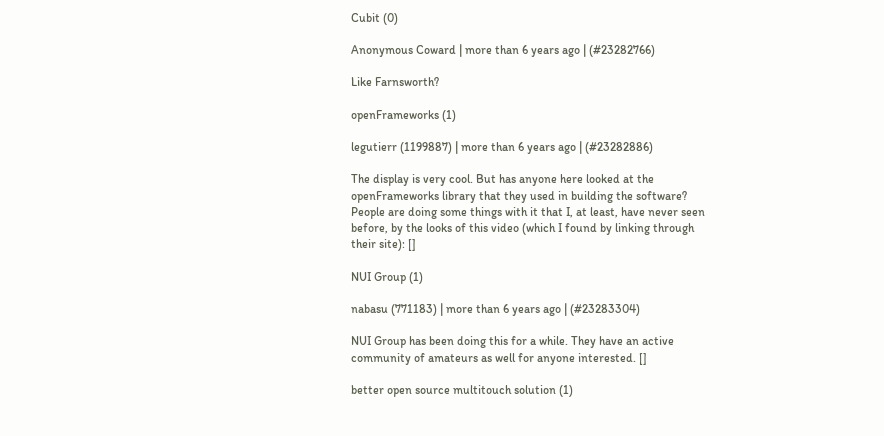Cubit (0)

Anonymous Coward | more than 6 years ago | (#23282766)

Like Farnsworth?

openFrameworks (1)

legutierr (1199887) | more than 6 years ago | (#23282886)

The display is very cool. But has anyone here looked at the openFrameworks library that they used in building the software? People are doing some things with it that I, at least, have never seen before, by the looks of this video (which I found by linking through their site): []

NUI Group (1)

nabasu (771183) | more than 6 years ago | (#23283304)

NUI Group has been doing this for a while. They have an active community of amateurs as well for anyone interested. []

better open source multitouch solution (1)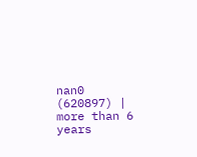nan0 (620897) | more than 6 years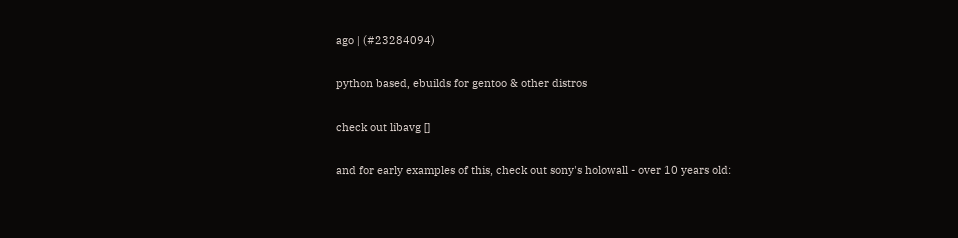ago | (#23284094)

python based, ebuilds for gentoo & other distros

check out libavg []

and for early examples of this, check out sony's holowall - over 10 years old: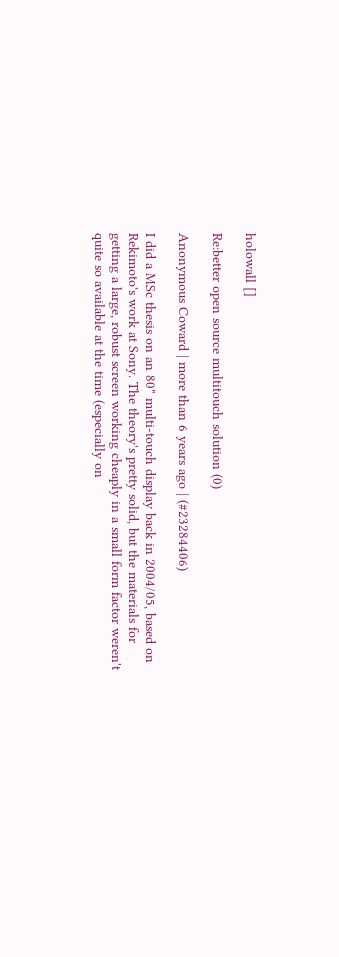holowall []

Re:better open source multitouch solution (0)

Anonymous Coward | more than 6 years ago | (#23284406)

I did a MSc thesis on an 80" multi-touch display back in 2004/05, based on Rekimoto's work at Sony. The theory's pretty solid, but the materials for getting a large, robust screen working cheaply in a small form factor weren't quite so available at the time (especially on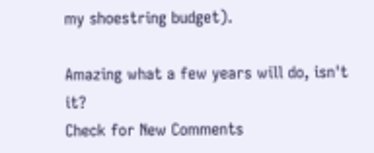my shoestring budget).

Amazing what a few years will do, isn't it?
Check for New Comments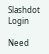Slashdot Login

Need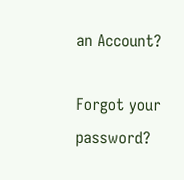an Account?

Forgot your password?